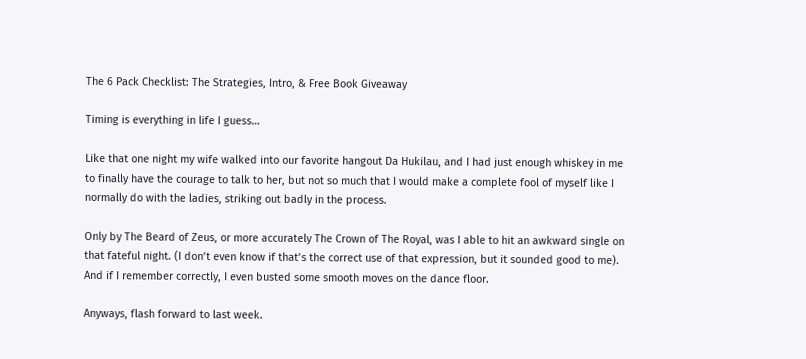The 6 Pack Checklist: The Strategies, Intro, & Free Book Giveaway

Timing is everything in life I guess…

Like that one night my wife walked into our favorite hangout Da Hukilau, and I had just enough whiskey in me to finally have the courage to talk to her, but not so much that I would make a complete fool of myself like I normally do with the ladies, striking out badly in the process.

Only by The Beard of Zeus, or more accurately The Crown of The Royal, was I able to hit an awkward single on that fateful night. (I don’t even know if that’s the correct use of that expression, but it sounded good to me). And if I remember correctly, I even busted some smooth moves on the dance floor.

Anyways, flash forward to last week.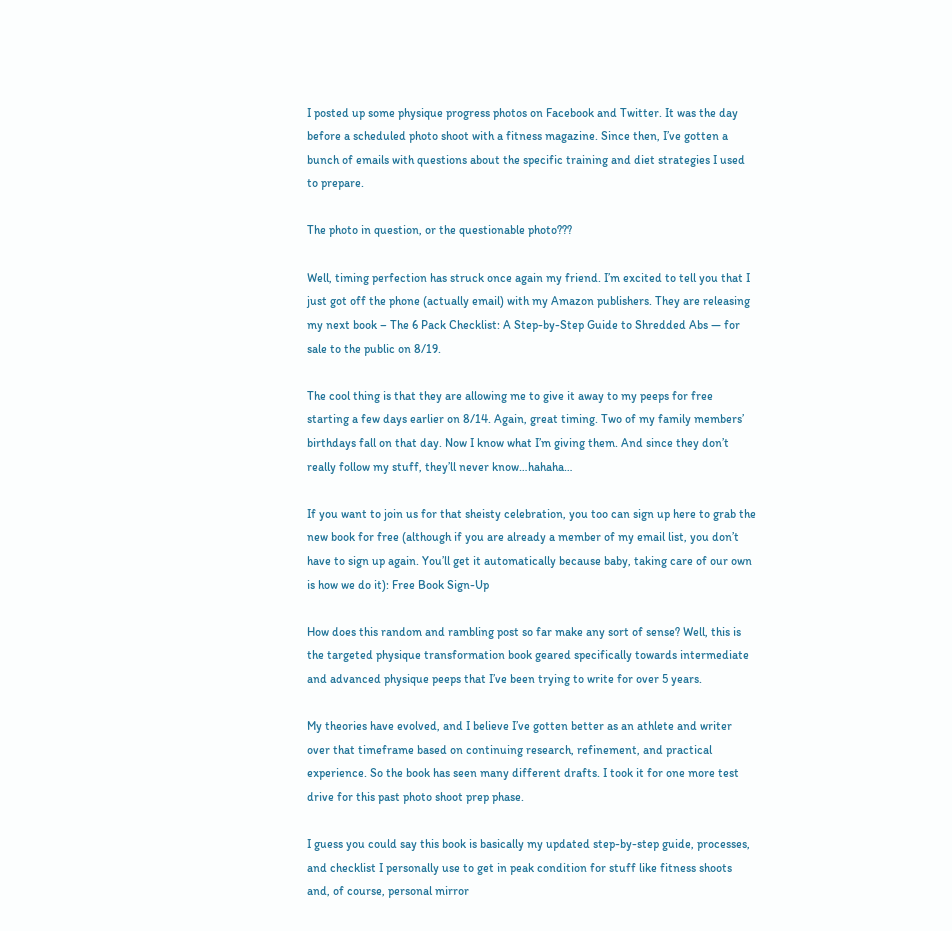I posted up some physique progress photos on Facebook and Twitter. It was the day before a scheduled photo shoot with a fitness magazine. Since then, I’ve gotten a bunch of emails with questions about the specific training and diet strategies I used to prepare.

The photo in question, or the questionable photo???

Well, timing perfection has struck once again my friend. I’m excited to tell you that I just got off the phone (actually email) with my Amazon publishers. They are releasing my next book – The 6 Pack Checklist: A Step-by-Step Guide to Shredded Abs — for sale to the public on 8/19.

The cool thing is that they are allowing me to give it away to my peeps for free starting a few days earlier on 8/14. Again, great timing. Two of my family members’ birthdays fall on that day. Now I know what I’m giving them. And since they don’t really follow my stuff, they’ll never know…hahaha…

If you want to join us for that sheisty celebration, you too can sign up here to grab the new book for free (although if you are already a member of my email list, you don’t have to sign up again. You’ll get it automatically because baby, taking care of our own is how we do it): Free Book Sign-Up

How does this random and rambling post so far make any sort of sense? Well, this is the targeted physique transformation book geared specifically towards intermediate and advanced physique peeps that I’ve been trying to write for over 5 years.

My theories have evolved, and I believe I’ve gotten better as an athlete and writer over that timeframe based on continuing research, refinement, and practical experience. So the book has seen many different drafts. I took it for one more test drive for this past photo shoot prep phase.

I guess you could say this book is basically my updated step-by-step guide, processes, and checklist I personally use to get in peak condition for stuff like fitness shoots and, of course, personal mirror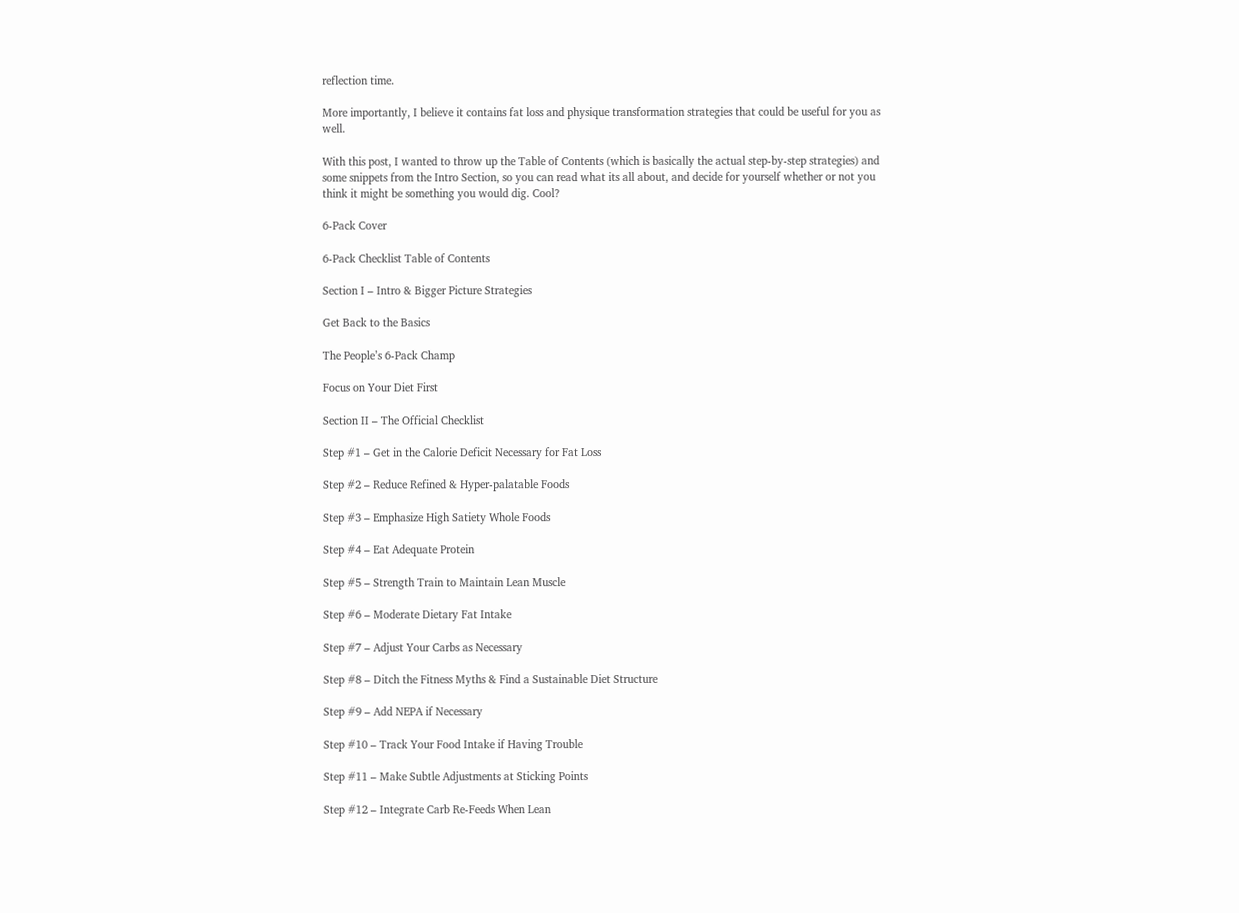reflection time.

More importantly, I believe it contains fat loss and physique transformation strategies that could be useful for you as well.

With this post, I wanted to throw up the Table of Contents (which is basically the actual step-by-step strategies) and some snippets from the Intro Section, so you can read what its all about, and decide for yourself whether or not you think it might be something you would dig. Cool?

6-Pack Cover

6-Pack Checklist Table of Contents

Section I – Intro & Bigger Picture Strategies

Get Back to the Basics

The People’s 6-Pack Champ

Focus on Your Diet First

Section II – The Official Checklist

Step #1 – Get in the Calorie Deficit Necessary for Fat Loss

Step #2 – Reduce Refined & Hyper-palatable Foods

Step #3 – Emphasize High Satiety Whole Foods

Step #4 – Eat Adequate Protein

Step #5 – Strength Train to Maintain Lean Muscle

Step #6 – Moderate Dietary Fat Intake

Step #7 – Adjust Your Carbs as Necessary

Step #8 – Ditch the Fitness Myths & Find a Sustainable Diet Structure

Step #9 – Add NEPA if Necessary

Step #10 – Track Your Food Intake if Having Trouble

Step #11 – Make Subtle Adjustments at Sticking Points

Step #12 – Integrate Carb Re-Feeds When Lean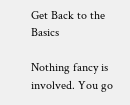Get Back to the Basics

Nothing fancy is involved. You go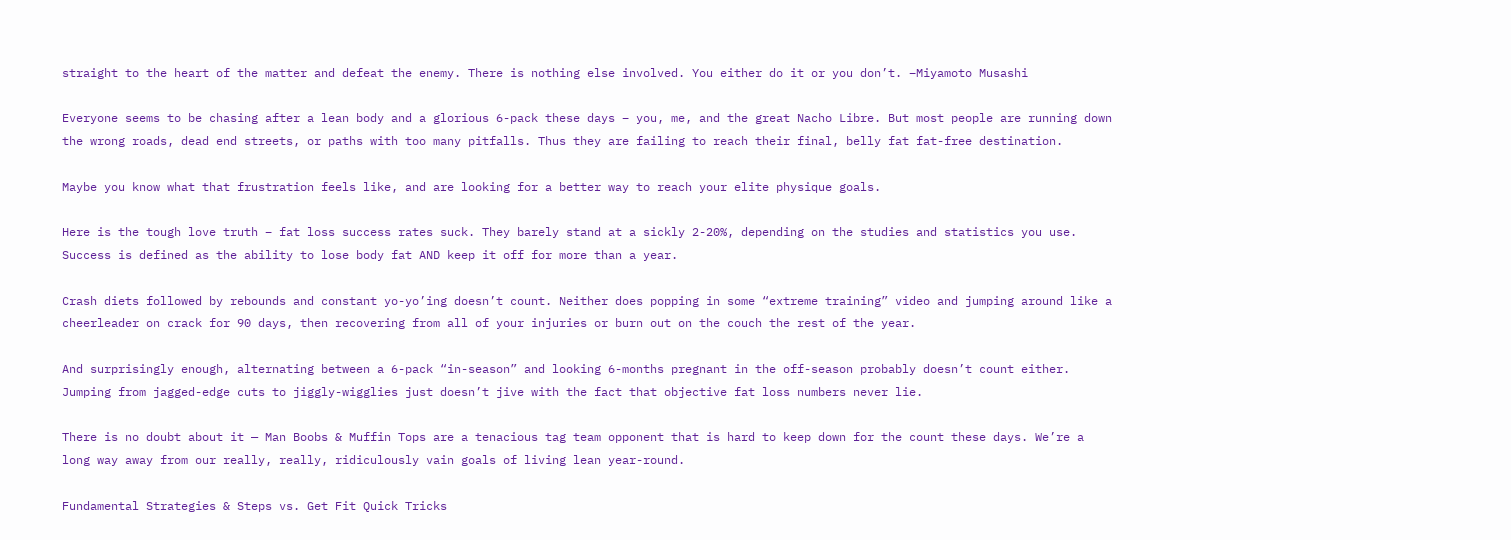straight to the heart of the matter and defeat the enemy. There is nothing else involved. You either do it or you don’t. –Miyamoto Musashi

Everyone seems to be chasing after a lean body and a glorious 6-pack these days – you, me, and the great Nacho Libre. But most people are running down the wrong roads, dead end streets, or paths with too many pitfalls. Thus they are failing to reach their final, belly fat fat-free destination.

Maybe you know what that frustration feels like, and are looking for a better way to reach your elite physique goals.

Here is the tough love truth – fat loss success rates suck. They barely stand at a sickly 2-20%, depending on the studies and statistics you use. Success is defined as the ability to lose body fat AND keep it off for more than a year.

Crash diets followed by rebounds and constant yo-yo’ing doesn’t count. Neither does popping in some “extreme training” video and jumping around like a cheerleader on crack for 90 days, then recovering from all of your injuries or burn out on the couch the rest of the year.

And surprisingly enough, alternating between a 6-pack “in-season” and looking 6-months pregnant in the off-season probably doesn’t count either. Jumping from jagged-edge cuts to jiggly-wigglies just doesn’t jive with the fact that objective fat loss numbers never lie.

There is no doubt about it — Man Boobs & Muffin Tops are a tenacious tag team opponent that is hard to keep down for the count these days. We’re a long way away from our really, really, ridiculously vain goals of living lean year-round.

Fundamental Strategies & Steps vs. Get Fit Quick Tricks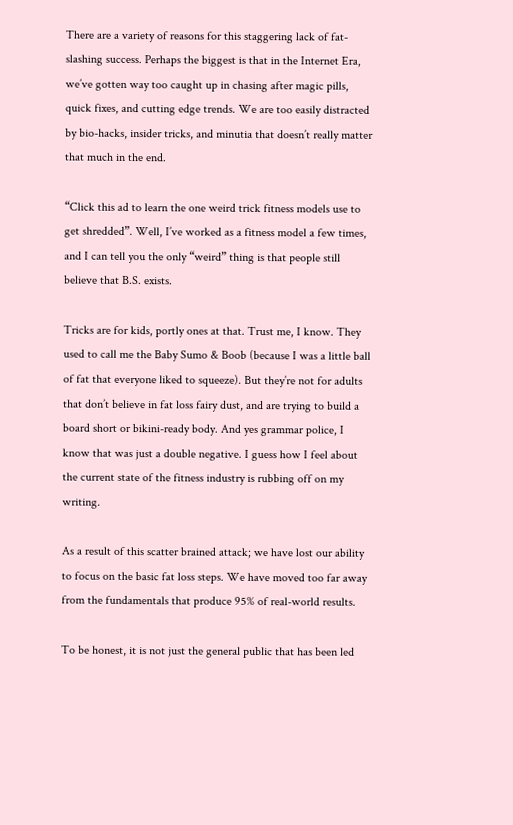There are a variety of reasons for this staggering lack of fat-slashing success. Perhaps the biggest is that in the Internet Era, we’ve gotten way too caught up in chasing after magic pills, quick fixes, and cutting edge trends. We are too easily distracted by bio-hacks, insider tricks, and minutia that doesn’t really matter that much in the end.

“Click this ad to learn the one weird trick fitness models use to get shredded”. Well, I’ve worked as a fitness model a few times, and I can tell you the only “weird” thing is that people still believe that B.S. exists.

Tricks are for kids, portly ones at that. Trust me, I know. They used to call me the Baby Sumo & Boob (because I was a little ball of fat that everyone liked to squeeze). But they’re not for adults that don’t believe in fat loss fairy dust, and are trying to build a board short or bikini-ready body. And yes grammar police, I know that was just a double negative. I guess how I feel about the current state of the fitness industry is rubbing off on my writing.

As a result of this scatter brained attack; we have lost our ability to focus on the basic fat loss steps. We have moved too far away from the fundamentals that produce 95% of real-world results.

To be honest, it is not just the general public that has been led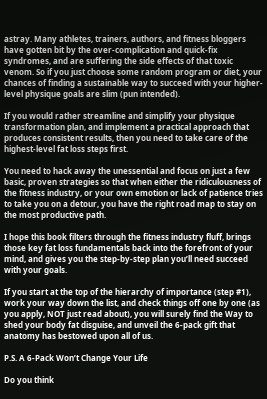astray. Many athletes, trainers, authors, and fitness bloggers have gotten bit by the over-complication and quick-fix syndromes, and are suffering the side effects of that toxic venom. So if you just choose some random program or diet, your chances of finding a sustainable way to succeed with your higher-level physique goals are slim (pun intended).

If you would rather streamline and simplify your physique transformation plan, and implement a practical approach that produces consistent results, then you need to take care of the highest-level fat loss steps first.

You need to hack away the unessential and focus on just a few basic, proven strategies so that when either the ridiculousness of the fitness industry, or your own emotion or lack of patience tries to take you on a detour, you have the right road map to stay on the most productive path.

I hope this book filters through the fitness industry fluff, brings those key fat loss fundamentals back into the forefront of your mind, and gives you the step-by-step plan you’ll need succeed with your goals.

If you start at the top of the hierarchy of importance (step #1), work your way down the list, and check things off one by one (as you apply, NOT just read about), you will surely find the Way to shed your body fat disguise, and unveil the 6-pack gift that anatomy has bestowed upon all of us.

P.S. A 6-Pack Won’t Change Your Life

Do you think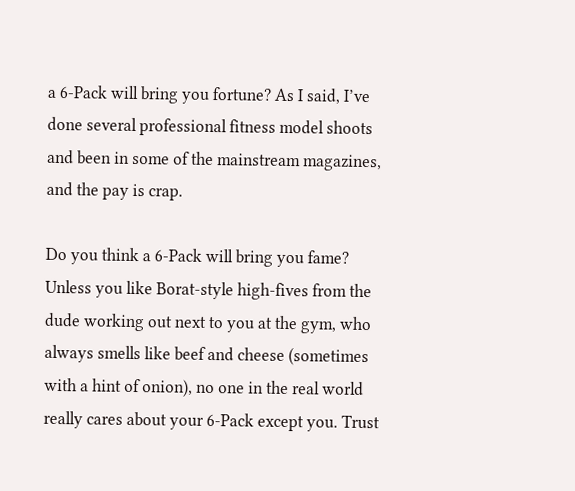a 6-Pack will bring you fortune? As I said, I’ve done several professional fitness model shoots and been in some of the mainstream magazines, and the pay is crap.

Do you think a 6-Pack will bring you fame?  Unless you like Borat-style high-fives from the dude working out next to you at the gym, who always smells like beef and cheese (sometimes with a hint of onion), no one in the real world really cares about your 6-Pack except you. Trust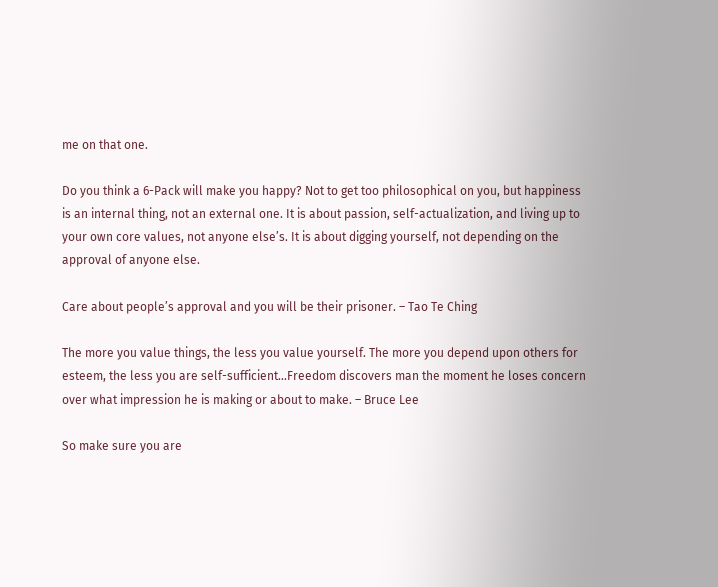me on that one.

Do you think a 6-Pack will make you happy? Not to get too philosophical on you, but happiness is an internal thing, not an external one. It is about passion, self-actualization, and living up to your own core values, not anyone else’s. It is about digging yourself, not depending on the approval of anyone else.

Care about people’s approval and you will be their prisoner. – Tao Te Ching

The more you value things, the less you value yourself. The more you depend upon others for esteem, the less you are self-sufficient…Freedom discovers man the moment he loses concern over what impression he is making or about to make. – Bruce Lee

So make sure you are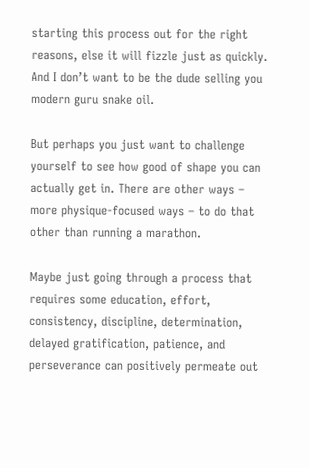starting this process out for the right reasons, else it will fizzle just as quickly. And I don’t want to be the dude selling you modern guru snake oil.

But perhaps you just want to challenge yourself to see how good of shape you can actually get in. There are other ways – more physique-focused ways – to do that other than running a marathon.

Maybe just going through a process that requires some education, effort, consistency, discipline, determination, delayed gratification, patience, and perseverance can positively permeate out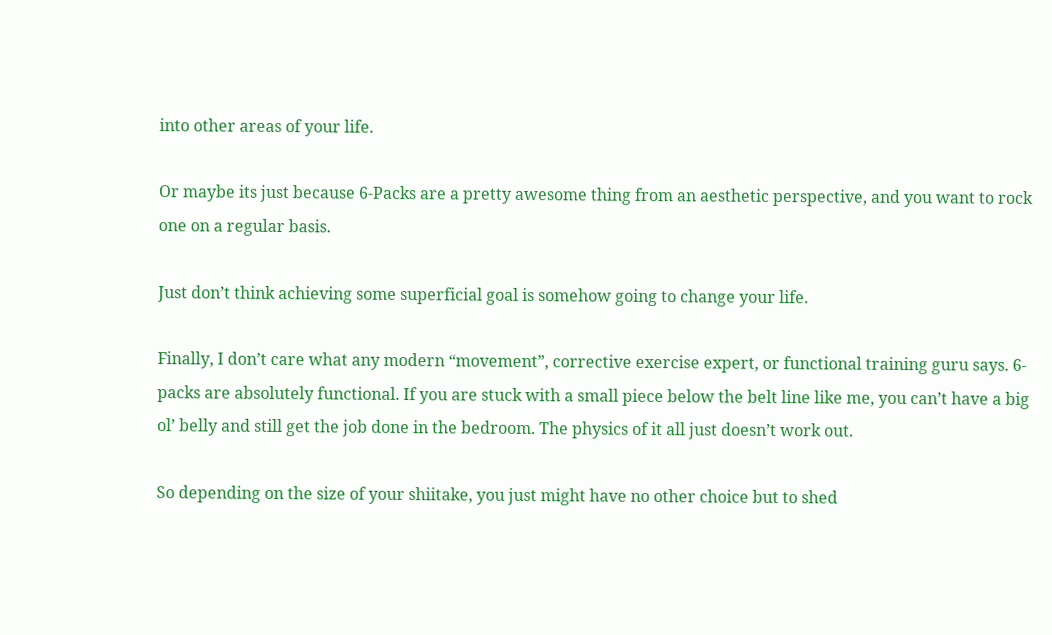into other areas of your life.

Or maybe its just because 6-Packs are a pretty awesome thing from an aesthetic perspective, and you want to rock one on a regular basis.

Just don’t think achieving some superficial goal is somehow going to change your life.

Finally, I don’t care what any modern “movement”, corrective exercise expert, or functional training guru says. 6-packs are absolutely functional. If you are stuck with a small piece below the belt line like me, you can’t have a big ol’ belly and still get the job done in the bedroom. The physics of it all just doesn’t work out.

So depending on the size of your shiitake, you just might have no other choice but to shed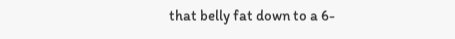that belly fat down to a 6-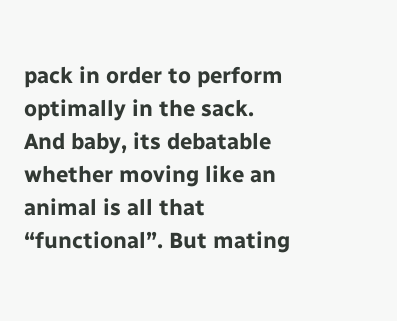pack in order to perform optimally in the sack. And baby, its debatable whether moving like an animal is all that “functional”. But mating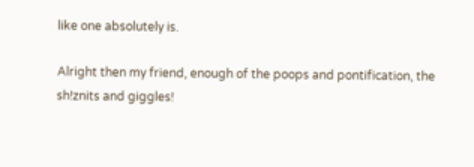like one absolutely is.

Alright then my friend, enough of the poops and pontification, the sh!znits and giggles!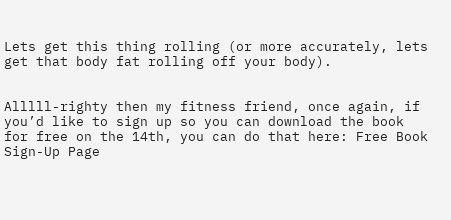Lets get this thing rolling (or more accurately, lets get that body fat rolling off your body).


Alllll-righty then my fitness friend, once again, if you’d like to sign up so you can download the book for free on the 14th, you can do that here: Free Book Sign-Up Page